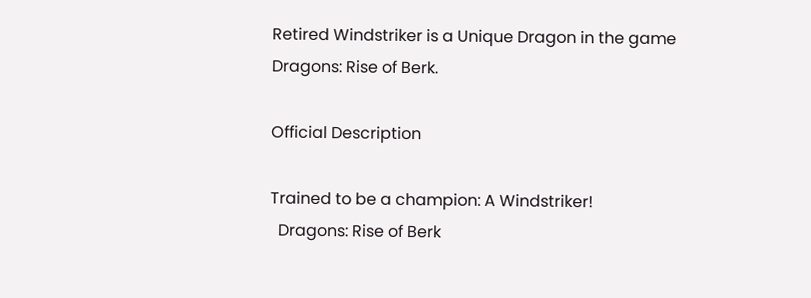Retired Windstriker is a Unique Dragon in the game Dragons: Rise of Berk.

Official Description

Trained to be a champion: A Windstriker!
  Dragons: Rise of Berk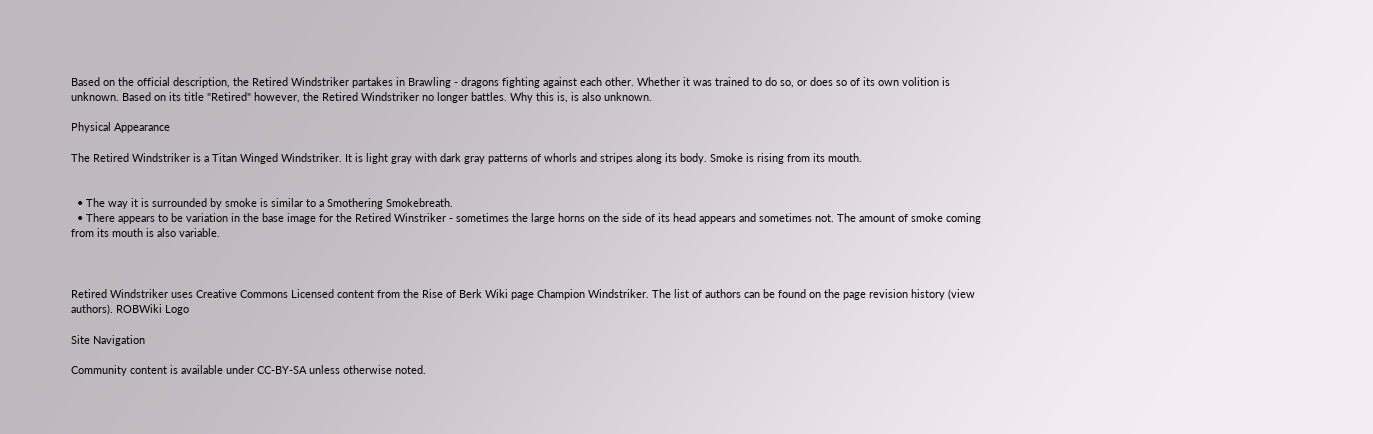Based on the official description, the Retired Windstriker partakes in Brawling - dragons fighting against each other. Whether it was trained to do so, or does so of its own volition is unknown. Based on its title "Retired" however, the Retired Windstriker no longer battles. Why this is, is also unknown.

Physical Appearance

The Retired Windstriker is a Titan Winged Windstriker. It is light gray with dark gray patterns of whorls and stripes along its body. Smoke is rising from its mouth.


  • The way it is surrounded by smoke is similar to a Smothering Smokebreath.
  • There appears to be variation in the base image for the Retired Winstriker - sometimes the large horns on the side of its head appears and sometimes not. The amount of smoke coming from its mouth is also variable.



Retired Windstriker uses Creative Commons Licensed content from the Rise of Berk Wiki page Champion Windstriker. The list of authors can be found on the page revision history (view authors). ROBWiki Logo

Site Navigation

Community content is available under CC-BY-SA unless otherwise noted.